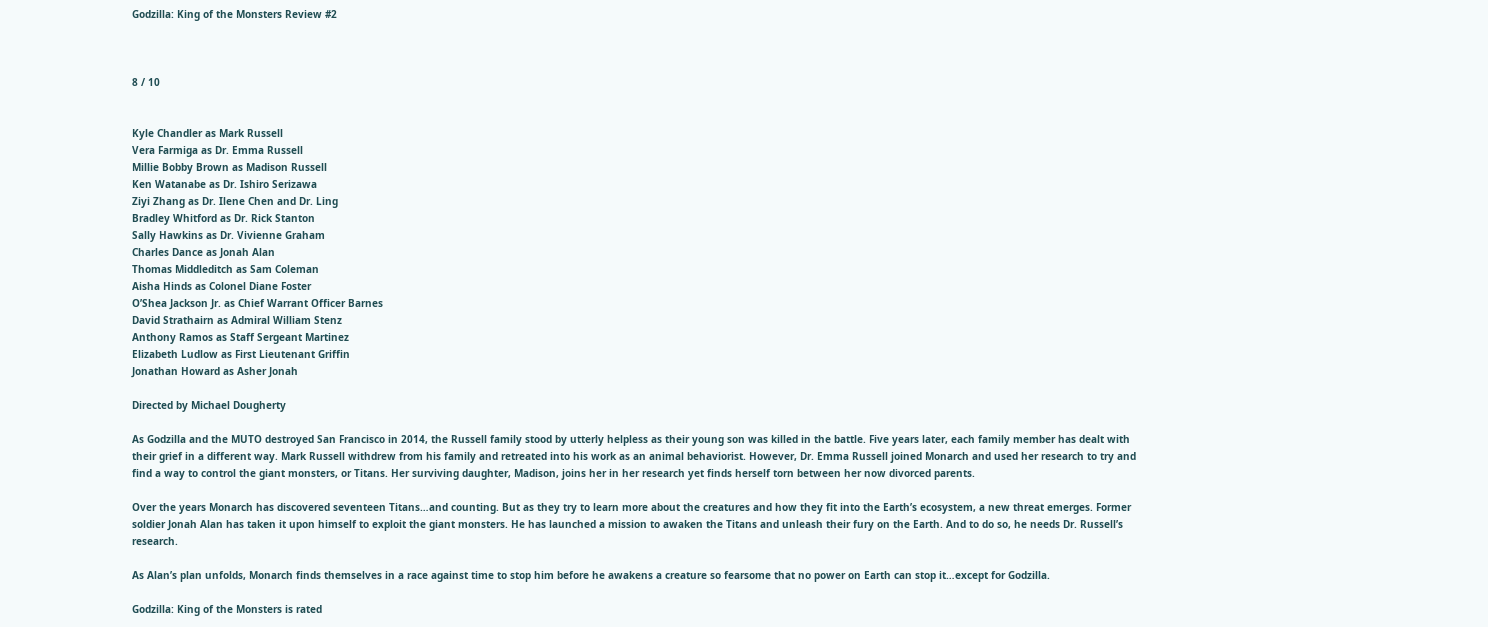Godzilla: King of the Monsters Review #2



8 / 10


Kyle Chandler as Mark Russell
Vera Farmiga as Dr. Emma Russell
Millie Bobby Brown as Madison Russell
Ken Watanabe as Dr. Ishiro Serizawa
Ziyi Zhang as Dr. Ilene Chen and Dr. Ling
Bradley Whitford as Dr. Rick Stanton
Sally Hawkins as Dr. Vivienne Graham
Charles Dance as Jonah Alan
Thomas Middleditch as Sam Coleman
Aisha Hinds as Colonel Diane Foster
O’Shea Jackson Jr. as Chief Warrant Officer Barnes
David Strathairn as Admiral William Stenz
Anthony Ramos as Staff Sergeant Martinez
Elizabeth Ludlow as First Lieutenant Griffin
Jonathan Howard as Asher Jonah

Directed by Michael Dougherty

As Godzilla and the MUTO destroyed San Francisco in 2014, the Russell family stood by utterly helpless as their young son was killed in the battle. Five years later, each family member has dealt with their grief in a different way. Mark Russell withdrew from his family and retreated into his work as an animal behaviorist. However, Dr. Emma Russell joined Monarch and used her research to try and find a way to control the giant monsters, or Titans. Her surviving daughter, Madison, joins her in her research yet finds herself torn between her now divorced parents.

Over the years Monarch has discovered seventeen Titans…and counting. But as they try to learn more about the creatures and how they fit into the Earth’s ecosystem, a new threat emerges. Former soldier Jonah Alan has taken it upon himself to exploit the giant monsters. He has launched a mission to awaken the Titans and unleash their fury on the Earth. And to do so, he needs Dr. Russell’s research.

As Alan’s plan unfolds, Monarch finds themselves in a race against time to stop him before he awakens a creature so fearsome that no power on Earth can stop it…except for Godzilla.

Godzilla: King of the Monsters is rated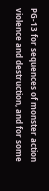PG-13 for sequences of monster action violence and destruction, and for some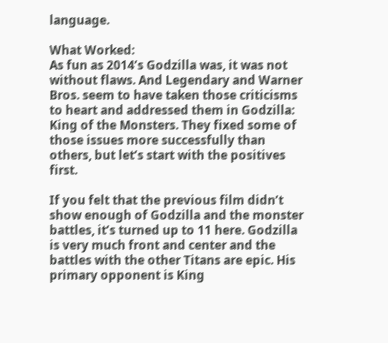language.

What Worked:
As fun as 2014’s Godzilla was, it was not without flaws. And Legendary and Warner Bros. seem to have taken those criticisms to heart and addressed them in Godzilla: King of the Monsters. They fixed some of those issues more successfully than others, but let’s start with the positives first.

If you felt that the previous film didn’t show enough of Godzilla and the monster battles, it’s turned up to 11 here. Godzilla is very much front and center and the battles with the other Titans are epic. His primary opponent is King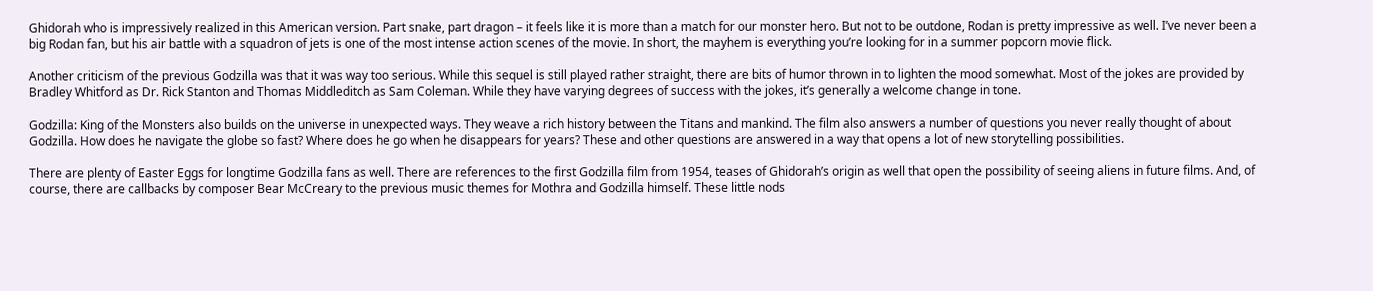Ghidorah who is impressively realized in this American version. Part snake, part dragon – it feels like it is more than a match for our monster hero. But not to be outdone, Rodan is pretty impressive as well. I’ve never been a big Rodan fan, but his air battle with a squadron of jets is one of the most intense action scenes of the movie. In short, the mayhem is everything you’re looking for in a summer popcorn movie flick.

Another criticism of the previous Godzilla was that it was way too serious. While this sequel is still played rather straight, there are bits of humor thrown in to lighten the mood somewhat. Most of the jokes are provided by Bradley Whitford as Dr. Rick Stanton and Thomas Middleditch as Sam Coleman. While they have varying degrees of success with the jokes, it’s generally a welcome change in tone.

Godzilla: King of the Monsters also builds on the universe in unexpected ways. They weave a rich history between the Titans and mankind. The film also answers a number of questions you never really thought of about Godzilla. How does he navigate the globe so fast? Where does he go when he disappears for years? These and other questions are answered in a way that opens a lot of new storytelling possibilities.

There are plenty of Easter Eggs for longtime Godzilla fans as well. There are references to the first Godzilla film from 1954, teases of Ghidorah’s origin as well that open the possibility of seeing aliens in future films. And, of course, there are callbacks by composer Bear McCreary to the previous music themes for Mothra and Godzilla himself. These little nods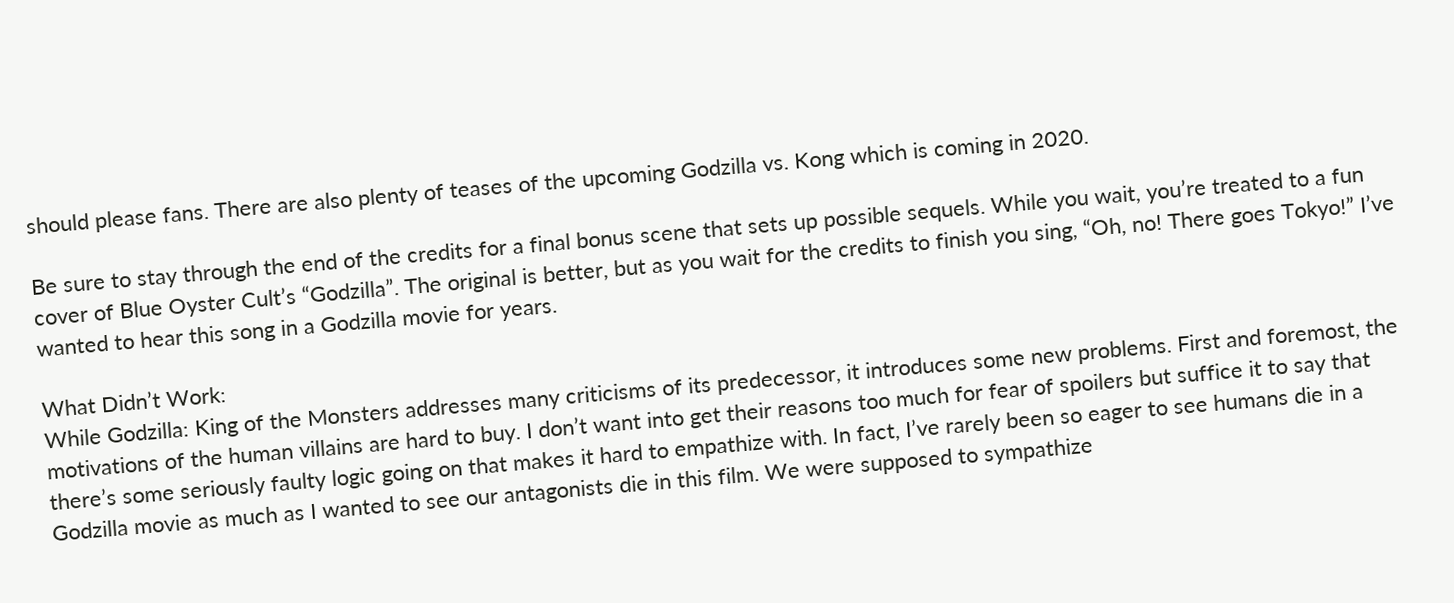should please fans. There are also plenty of teases of the upcoming Godzilla vs. Kong which is coming in 2020.

Be sure to stay through the end of the credits for a final bonus scene that sets up possible sequels. While you wait, you’re treated to a fun cover of Blue Oyster Cult’s “Godzilla”. The original is better, but as you wait for the credits to finish you sing, “Oh, no! There goes Tokyo!” I’ve wanted to hear this song in a Godzilla movie for years.

What Didn’t Work:
While Godzilla: King of the Monsters addresses many criticisms of its predecessor, it introduces some new problems. First and foremost, the motivations of the human villains are hard to buy. I don’t want into get their reasons too much for fear of spoilers but suffice it to say that there’s some seriously faulty logic going on that makes it hard to empathize with. In fact, I’ve rarely been so eager to see humans die in a Godzilla movie as much as I wanted to see our antagonists die in this film. We were supposed to sympathize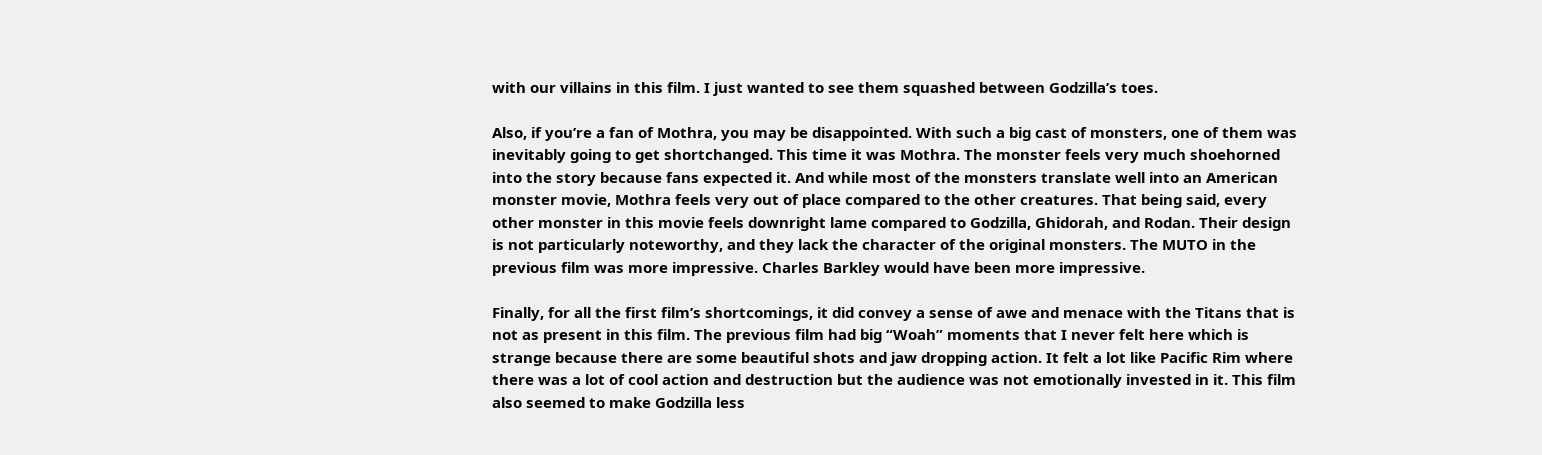with our villains in this film. I just wanted to see them squashed between Godzilla’s toes.

Also, if you’re a fan of Mothra, you may be disappointed. With such a big cast of monsters, one of them was inevitably going to get shortchanged. This time it was Mothra. The monster feels very much shoehorned into the story because fans expected it. And while most of the monsters translate well into an American monster movie, Mothra feels very out of place compared to the other creatures. That being said, every other monster in this movie feels downright lame compared to Godzilla, Ghidorah, and Rodan. Their design is not particularly noteworthy, and they lack the character of the original monsters. The MUTO in the previous film was more impressive. Charles Barkley would have been more impressive.

Finally, for all the first film’s shortcomings, it did convey a sense of awe and menace with the Titans that is not as present in this film. The previous film had big “Woah” moments that I never felt here which is strange because there are some beautiful shots and jaw dropping action. It felt a lot like Pacific Rim where there was a lot of cool action and destruction but the audience was not emotionally invested in it. This film also seemed to make Godzilla less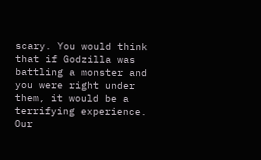scary. You would think that if Godzilla was battling a monster and you were right under them, it would be a terrifying experience. Our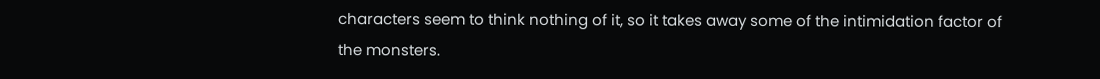characters seem to think nothing of it, so it takes away some of the intimidation factor of the monsters.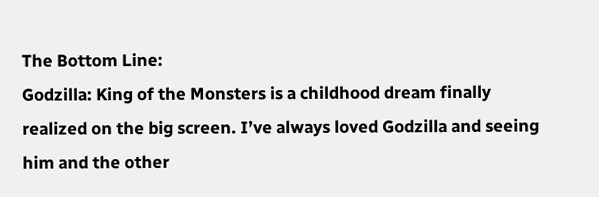The Bottom Line:
Godzilla: King of the Monsters is a childhood dream finally realized on the big screen. I’ve always loved Godzilla and seeing him and the other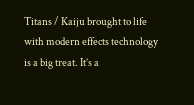Titans / Kaiju brought to life with modern effects technology is a big treat. It’s a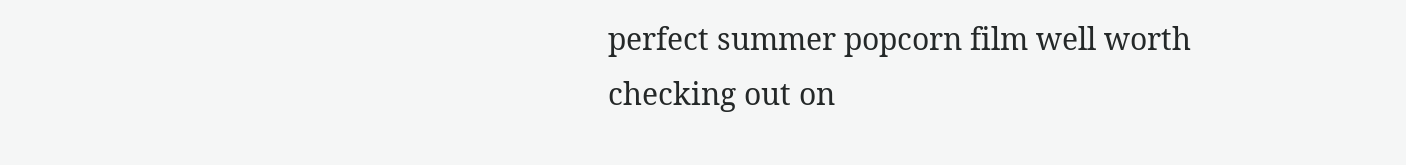perfect summer popcorn film well worth checking out on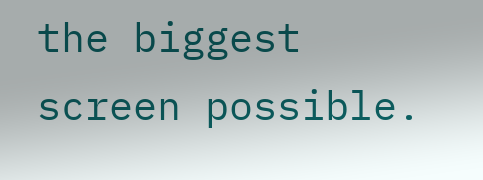the biggest screen possible.